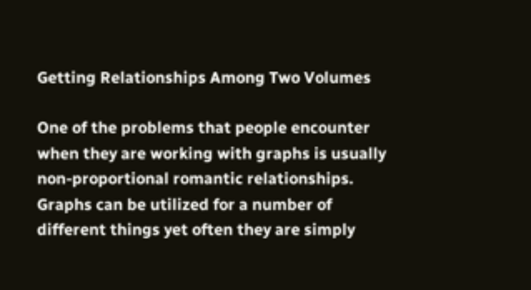Getting Relationships Among Two Volumes

One of the problems that people encounter when they are working with graphs is usually non-proportional romantic relationships. Graphs can be utilized for a number of different things yet often they are simply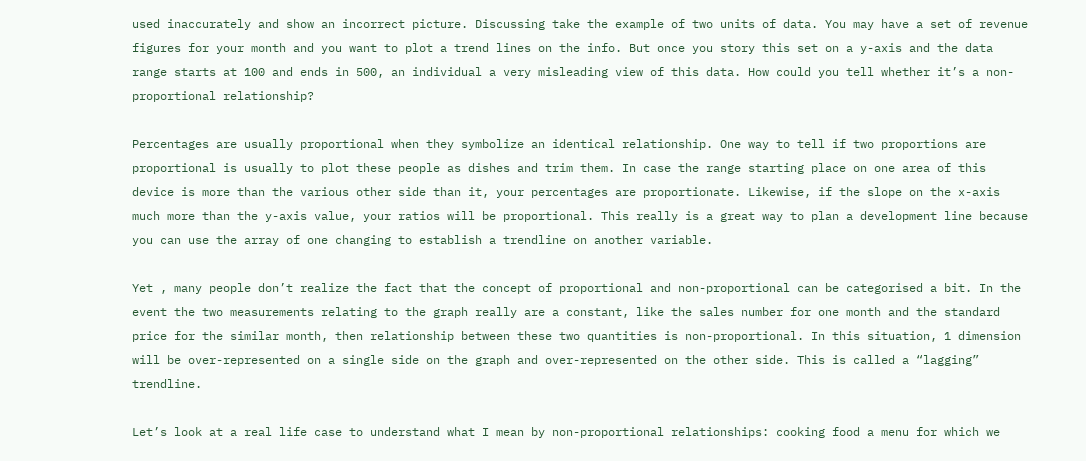used inaccurately and show an incorrect picture. Discussing take the example of two units of data. You may have a set of revenue figures for your month and you want to plot a trend lines on the info. But once you story this set on a y-axis and the data range starts at 100 and ends in 500, an individual a very misleading view of this data. How could you tell whether it’s a non-proportional relationship?

Percentages are usually proportional when they symbolize an identical relationship. One way to tell if two proportions are proportional is usually to plot these people as dishes and trim them. In case the range starting place on one area of this device is more than the various other side than it, your percentages are proportionate. Likewise, if the slope on the x-axis much more than the y-axis value, your ratios will be proportional. This really is a great way to plan a development line because you can use the array of one changing to establish a trendline on another variable.

Yet , many people don’t realize the fact that the concept of proportional and non-proportional can be categorised a bit. In the event the two measurements relating to the graph really are a constant, like the sales number for one month and the standard price for the similar month, then relationship between these two quantities is non-proportional. In this situation, 1 dimension will be over-represented on a single side on the graph and over-represented on the other side. This is called a “lagging” trendline.

Let’s look at a real life case to understand what I mean by non-proportional relationships: cooking food a menu for which we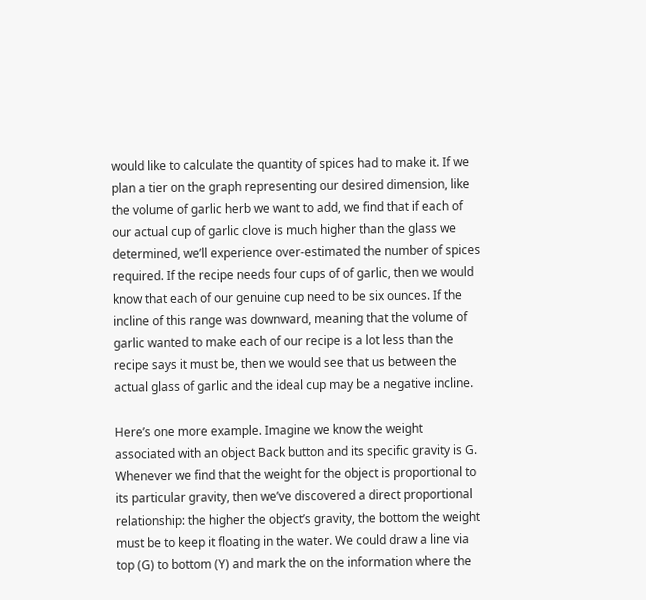would like to calculate the quantity of spices had to make it. If we plan a tier on the graph representing our desired dimension, like the volume of garlic herb we want to add, we find that if each of our actual cup of garlic clove is much higher than the glass we determined, we’ll experience over-estimated the number of spices required. If the recipe needs four cups of of garlic, then we would know that each of our genuine cup need to be six ounces. If the incline of this range was downward, meaning that the volume of garlic wanted to make each of our recipe is a lot less than the recipe says it must be, then we would see that us between the actual glass of garlic and the ideal cup may be a negative incline.

Here’s one more example. Imagine we know the weight associated with an object Back button and its specific gravity is G. Whenever we find that the weight for the object is proportional to its particular gravity, then we’ve discovered a direct proportional relationship: the higher the object’s gravity, the bottom the weight must be to keep it floating in the water. We could draw a line via top (G) to bottom (Y) and mark the on the information where the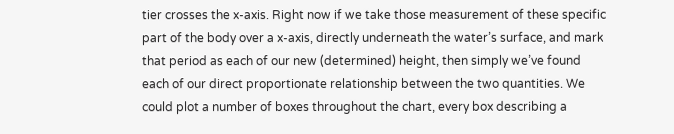tier crosses the x-axis. Right now if we take those measurement of these specific part of the body over a x-axis, directly underneath the water’s surface, and mark that period as each of our new (determined) height, then simply we’ve found each of our direct proportionate relationship between the two quantities. We could plot a number of boxes throughout the chart, every box describing a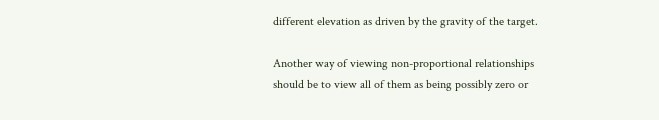different elevation as driven by the gravity of the target.

Another way of viewing non-proportional relationships should be to view all of them as being possibly zero or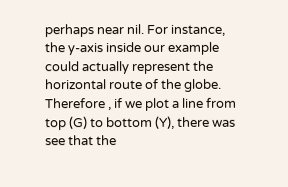perhaps near nil. For instance, the y-axis inside our example could actually represent the horizontal route of the globe. Therefore , if we plot a line from top (G) to bottom (Y), there was see that the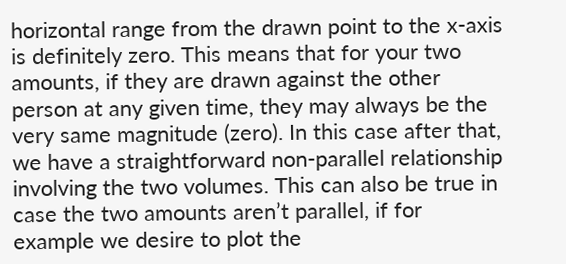horizontal range from the drawn point to the x-axis is definitely zero. This means that for your two amounts, if they are drawn against the other person at any given time, they may always be the very same magnitude (zero). In this case after that, we have a straightforward non-parallel relationship involving the two volumes. This can also be true in case the two amounts aren’t parallel, if for example we desire to plot the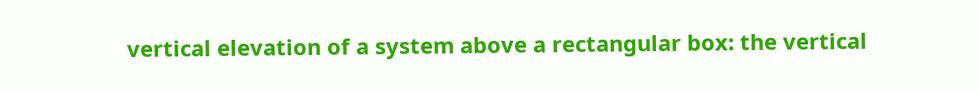vertical elevation of a system above a rectangular box: the vertical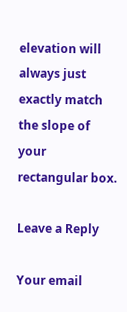elevation will always just exactly match the slope of your rectangular box.

Leave a Reply

Your email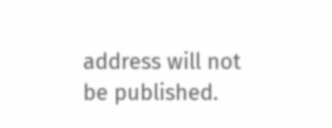address will not be published.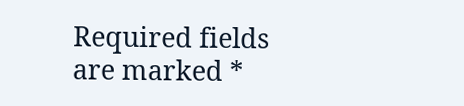Required fields are marked *